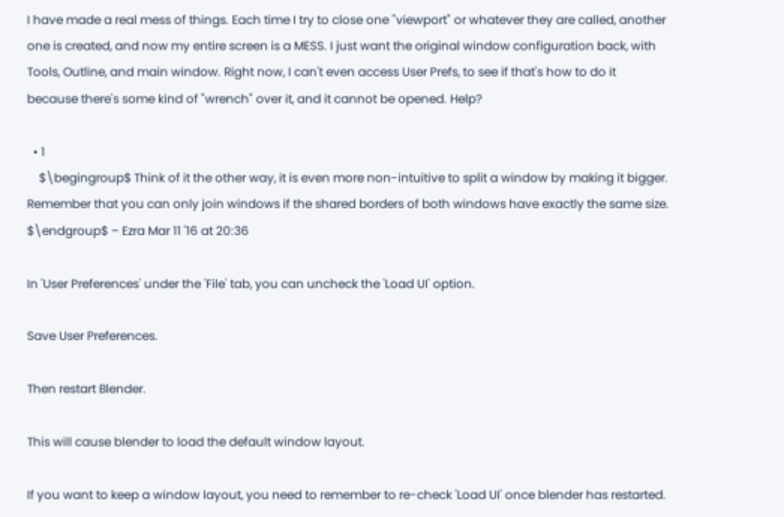I have made a real mess of things. Each time I try to close one "viewport" or whatever they are called, another one is created, and now my entire screen is a MESS. I just want the original window configuration back, with Tools, Outline, and main window. Right now, I can't even access User Prefs, to see if that's how to do it because there's some kind of "wrench" over it, and it cannot be opened. Help?

  • 1
    $\begingroup$ Think of it the other way, it is even more non-intuitive to split a window by making it bigger. Remember that you can only join windows if the shared borders of both windows have exactly the same size. $\endgroup$ – Ezra Mar 11 '16 at 20:36

In 'User Preferences' under the 'File' tab, you can uncheck the 'Load UI' option.

Save User Preferences.

Then restart Blender.

This will cause blender to load the default window layout.

If you want to keep a window layout, you need to remember to re-check 'Load UI' once blender has restarted.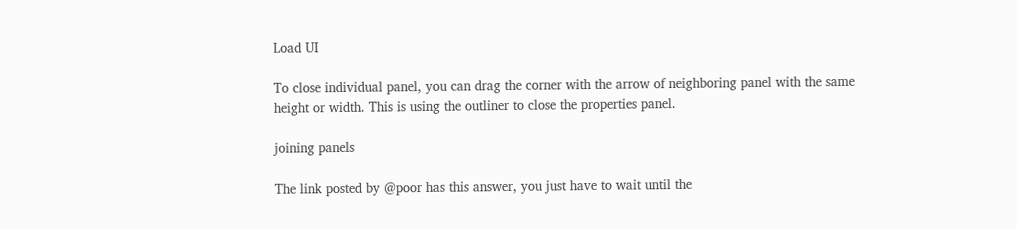Load UI

To close individual panel, you can drag the corner with the arrow of neighboring panel with the same height or width. This is using the outliner to close the properties panel.

joining panels

The link posted by @poor has this answer, you just have to wait until the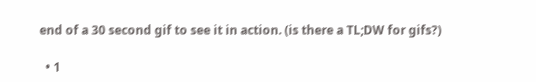end of a 30 second gif to see it in action. (is there a TL;DW for gifs?)

  • 1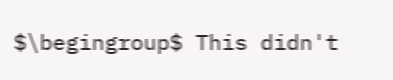$\begingroup$ This didn't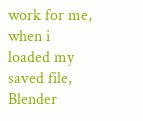work for me, when i loaded my saved file, Blender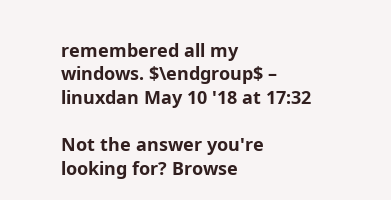remembered all my windows. $\endgroup$ – linuxdan May 10 '18 at 17:32

Not the answer you're looking for? Browse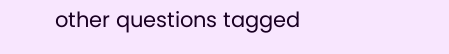other questions tagged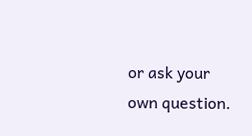or ask your own question.